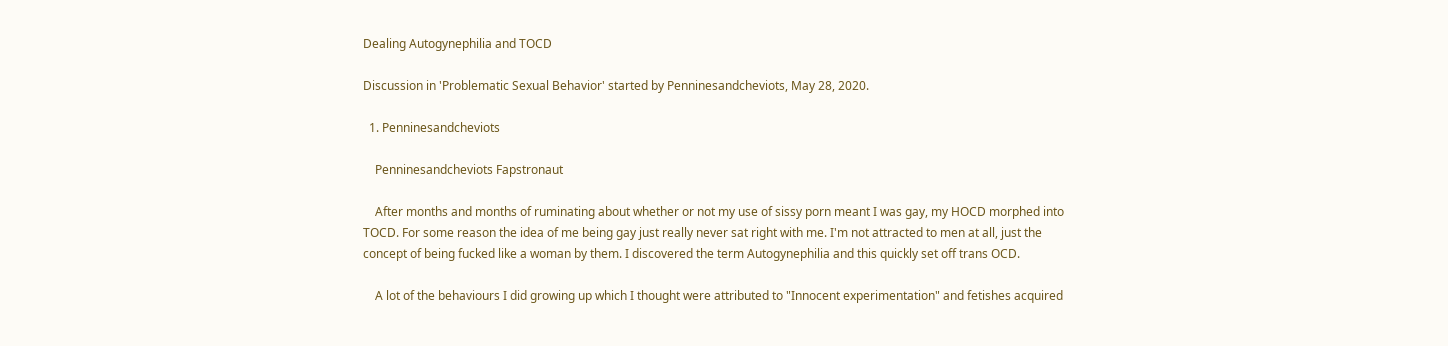Dealing Autogynephilia and TOCD

Discussion in 'Problematic Sexual Behavior' started by Penninesandcheviots, May 28, 2020.

  1. Penninesandcheviots

    Penninesandcheviots Fapstronaut

    After months and months of ruminating about whether or not my use of sissy porn meant I was gay, my HOCD morphed into TOCD. For some reason the idea of me being gay just really never sat right with me. I'm not attracted to men at all, just the concept of being fucked like a woman by them. I discovered the term Autogynephilia and this quickly set off trans OCD.

    A lot of the behaviours I did growing up which I thought were attributed to "Innocent experimentation" and fetishes acquired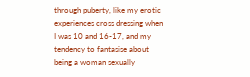through puberty, like my erotic experiences cross dressing when I was 10 and 16-17, and my tendency to fantasise about being a woman sexually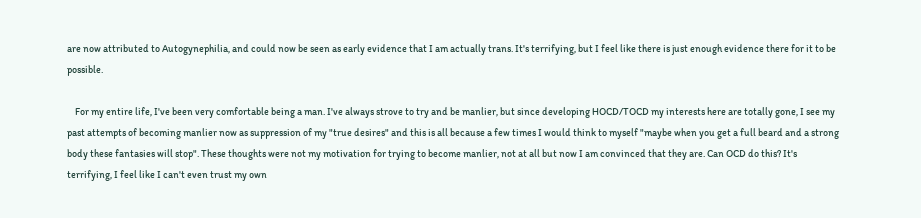are now attributed to Autogynephilia, and could now be seen as early evidence that I am actually trans. It's terrifying, but I feel like there is just enough evidence there for it to be possible.

    For my entire life, I've been very comfortable being a man. I've always strove to try and be manlier, but since developing HOCD/TOCD my interests here are totally gone, I see my past attempts of becoming manlier now as suppression of my "true desires" and this is all because a few times I would think to myself "maybe when you get a full beard and a strong body these fantasies will stop". These thoughts were not my motivation for trying to become manlier, not at all but now I am convinced that they are. Can OCD do this? It's terrifying, I feel like I can't even trust my own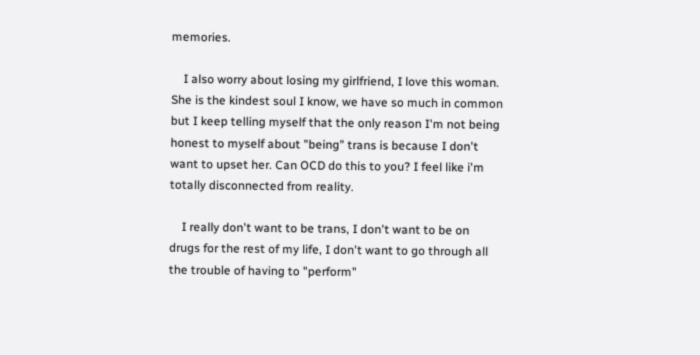memories.

    I also worry about losing my girlfriend, I love this woman. She is the kindest soul I know, we have so much in common but I keep telling myself that the only reason I'm not being honest to myself about "being" trans is because I don't want to upset her. Can OCD do this to you? I feel like i'm totally disconnected from reality.

    I really don't want to be trans, I don't want to be on drugs for the rest of my life, I don't want to go through all the trouble of having to "perform"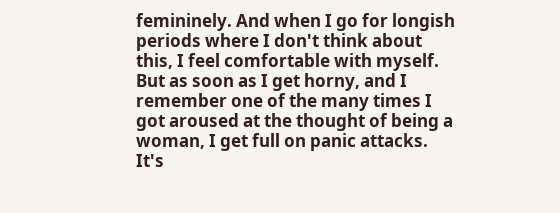femininely. And when I go for longish periods where I don't think about this, I feel comfortable with myself. But as soon as I get horny, and I remember one of the many times I got aroused at the thought of being a woman, I get full on panic attacks. It's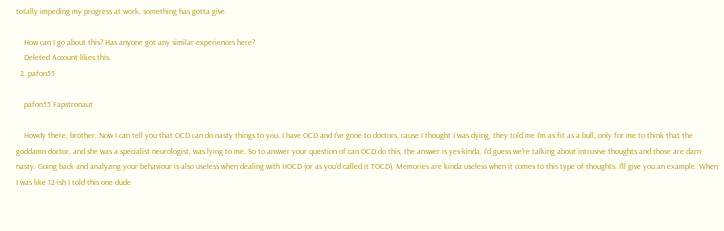totally impeding my progress at work, something has gotta give.

    How can I go about this? Has anyone got any similar experiences here?
    Deleted Account likes this.
  2. pafon55

    pafon55 Fapstronaut

    Howdy there, brother. Now I can tell you that OCD can do nasty things to you. I have OCD and I've gone to doctors, cause I thought I was dying, they told me I'm as fit as a bull, only for me to think that the goddamn doctor, and she was a specialist neurologist, was lying to me. So to answer your question of can OCD do this, the answer is yes-kinda. I'd guess we're talking about intrusive thoughts and those are darn nasty. Going back and analyzing your behaviour is also useless when dealing with HOCD (or as you'd called it TOCD). Memories are kinda useless when it comes to this type of thoughts. I'll give you an example. When I was like 12-ish I told this one dude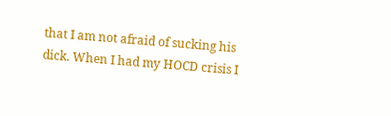that I am not afraid of sucking his dick. When I had my HOCD crisis I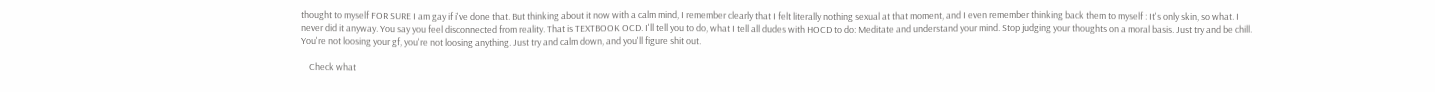thought to myself FOR SURE I am gay if i've done that. But thinking about it now with a calm mind, I remember clearly that I felt literally nothing sexual at that moment, and I even remember thinking back them to myself : It's only skin, so what. I never did it anyway. You say you feel disconnected from reality. That is TEXTBOOK OCD. I'll tell you to do, what I tell all dudes with HOCD to do: Meditate and understand your mind. Stop judging your thoughts on a moral basis. Just try and be chill. You're not loosing your gf, you're not loosing anything. Just try and calm down, and you'll figure shit out.

    Check what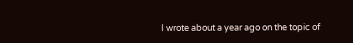I wrote about a year ago on the topic of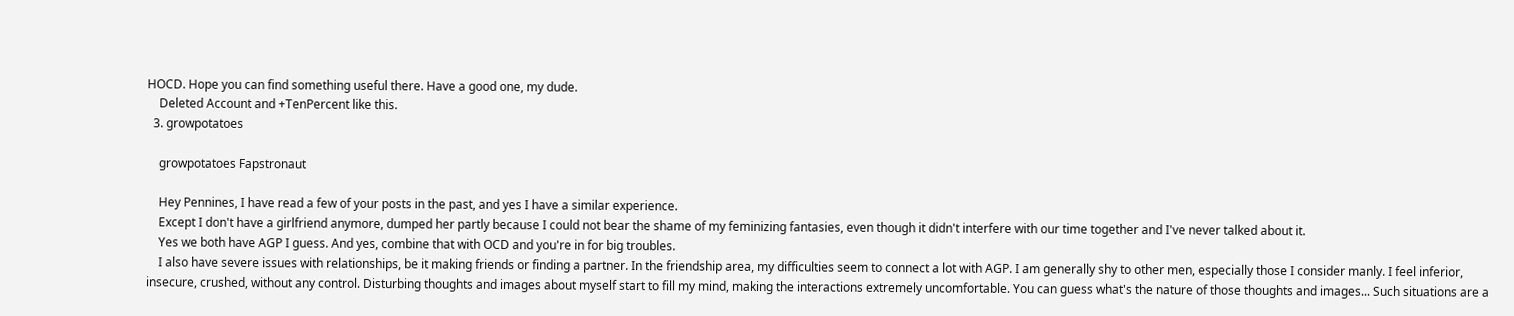HOCD. Hope you can find something useful there. Have a good one, my dude.
    Deleted Account and +TenPercent like this.
  3. growpotatoes

    growpotatoes Fapstronaut

    Hey Pennines, I have read a few of your posts in the past, and yes I have a similar experience.
    Except I don't have a girlfriend anymore, dumped her partly because I could not bear the shame of my feminizing fantasies, even though it didn't interfere with our time together and I've never talked about it.
    Yes we both have AGP I guess. And yes, combine that with OCD and you're in for big troubles.
    I also have severe issues with relationships, be it making friends or finding a partner. In the friendship area, my difficulties seem to connect a lot with AGP. I am generally shy to other men, especially those I consider manly. I feel inferior, insecure, crushed, without any control. Disturbing thoughts and images about myself start to fill my mind, making the interactions extremely uncomfortable. You can guess what's the nature of those thoughts and images... Such situations are a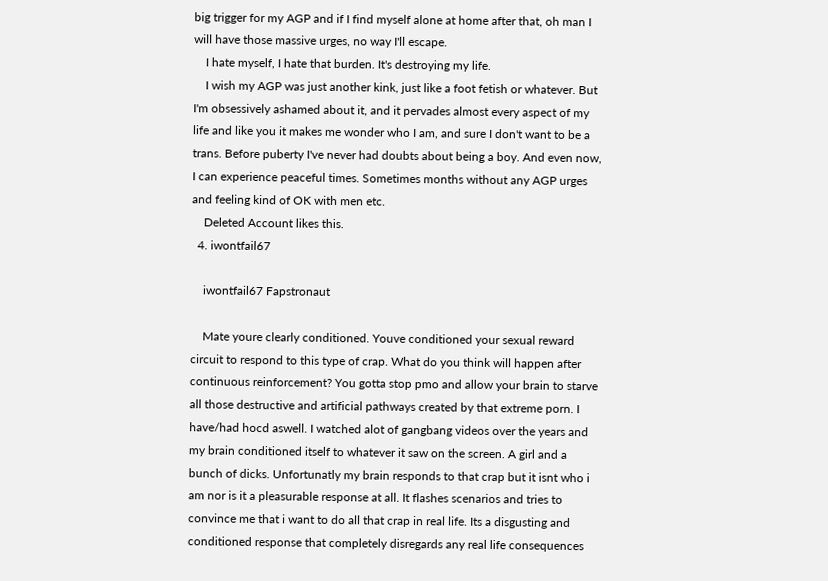big trigger for my AGP and if I find myself alone at home after that, oh man I will have those massive urges, no way I'll escape.
    I hate myself, I hate that burden. It's destroying my life.
    I wish my AGP was just another kink, just like a foot fetish or whatever. But I'm obsessively ashamed about it, and it pervades almost every aspect of my life and like you it makes me wonder who I am, and sure I don't want to be a trans. Before puberty I've never had doubts about being a boy. And even now, I can experience peaceful times. Sometimes months without any AGP urges and feeling kind of OK with men etc.
    Deleted Account likes this.
  4. iwontfail67

    iwontfail67 Fapstronaut

    Mate youre clearly conditioned. Youve conditioned your sexual reward circuit to respond to this type of crap. What do you think will happen after continuous reinforcement? You gotta stop pmo and allow your brain to starve all those destructive and artificial pathways created by that extreme porn. I have/had hocd aswell. I watched alot of gangbang videos over the years and my brain conditioned itself to whatever it saw on the screen. A girl and a bunch of dicks. Unfortunatly my brain responds to that crap but it isnt who i am nor is it a pleasurable response at all. It flashes scenarios and tries to convince me that i want to do all that crap in real life. Its a disgusting and conditioned response that completely disregards any real life consequences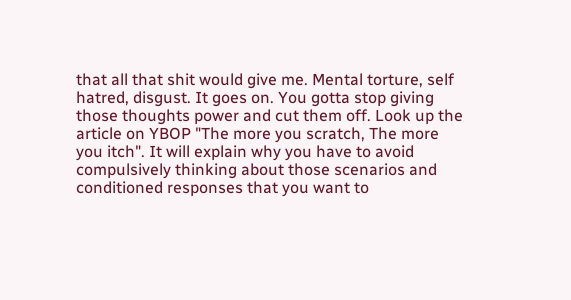that all that shit would give me. Mental torture, self hatred, disgust. It goes on. You gotta stop giving those thoughts power and cut them off. Look up the article on YBOP "The more you scratch, The more you itch". It will explain why you have to avoid compulsively thinking about those scenarios and conditioned responses that you want to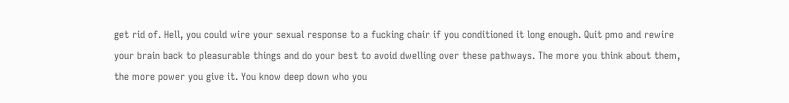get rid of. Hell, you could wire your sexual response to a fucking chair if you conditioned it long enough. Quit pmo and rewire your brain back to pleasurable things and do your best to avoid dwelling over these pathways. The more you think about them, the more power you give it. You know deep down who you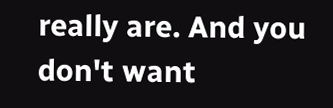really are. And you don't want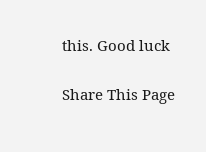this. Good luck

Share This Page